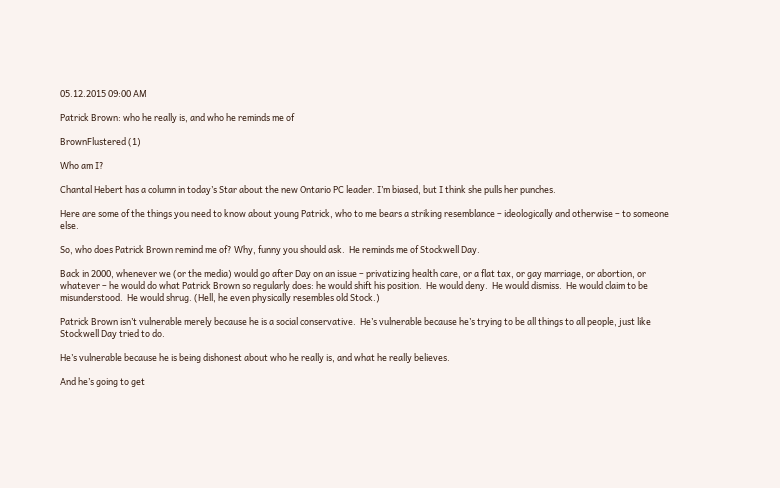05.12.2015 09:00 AM

Patrick Brown: who he really is, and who he reminds me of

BrownFlustered (1)

Who am I?

Chantal Hebert has a column in today’s Star about the new Ontario PC leader. I’m biased, but I think she pulls her punches.

Here are some of the things you need to know about young Patrick, who to me bears a striking resemblance – ideologically and otherwise – to someone else.

So, who does Patrick Brown remind me of? Why, funny you should ask.  He reminds me of Stockwell Day.

Back in 2000, whenever we (or the media) would go after Day on an issue – privatizing health care, or a flat tax, or gay marriage, or abortion, or whatever – he would do what Patrick Brown so regularly does: he would shift his position.  He would deny.  He would dismiss.  He would claim to be misunderstood.  He would shrug. (Hell, he even physically resembles old Stock.)

Patrick Brown isn’t vulnerable merely because he is a social conservative.  He’s vulnerable because he’s trying to be all things to all people, just like Stockwell Day tried to do.

He’s vulnerable because he is being dishonest about who he really is, and what he really believes.

And he’s going to get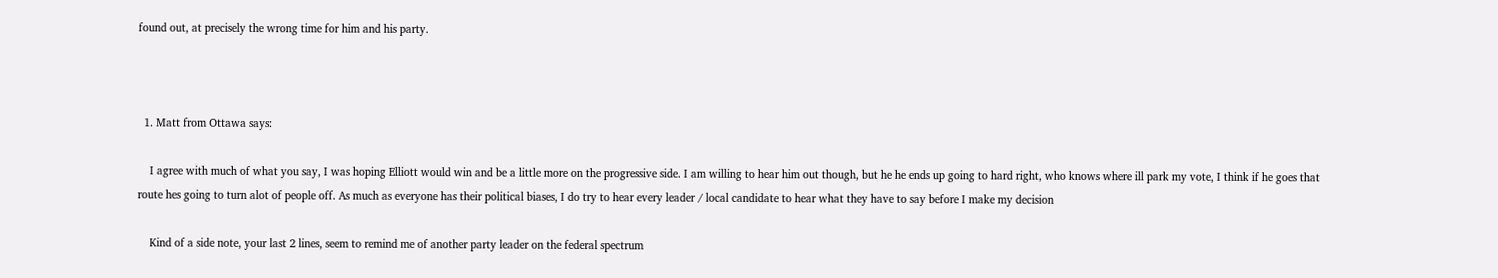found out, at precisely the wrong time for him and his party.



  1. Matt from Ottawa says:

    I agree with much of what you say, I was hoping Elliott would win and be a little more on the progressive side. I am willing to hear him out though, but he he ends up going to hard right, who knows where ill park my vote, I think if he goes that route hes going to turn alot of people off. As much as everyone has their political biases, I do try to hear every leader / local candidate to hear what they have to say before I make my decision

    Kind of a side note, your last 2 lines, seem to remind me of another party leader on the federal spectrum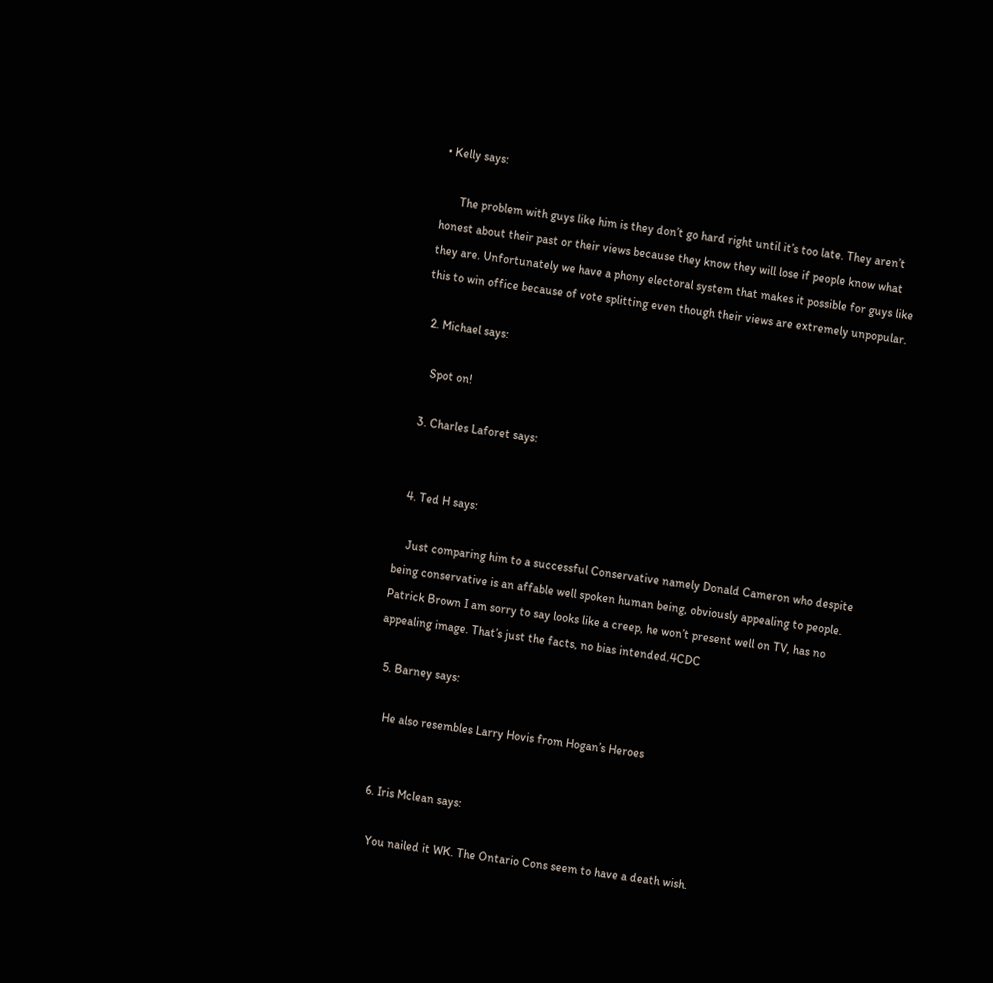• Kelly says:

      The problem with guys like him is they don’t go hard right until it’s too late. They aren’t honest about their past or their views because they know they will lose if people know what they are. Unfortunately we have a phony electoral system that makes it possible for guys like this to win office because of vote splitting even though their views are extremely unpopular.

  2. Michael says:

    Spot on!

  3. Charles Laforet says:


  4. Ted H says:

    Just comparing him to a successful Conservative namely Donald Cameron who despite being conservative is an affable well spoken human being, obviously appealing to people. Patrick Brown I am sorry to say looks like a creep, he won’t present well on TV, has no appealing image. That’s just the facts, no bias intended.4CDC

  5. Barney says:

    He also resembles Larry Hovis from Hogan’s Heroes


  6. Iris Mclean says:

    You nailed it WK. The Ontario Cons seem to have a death wish.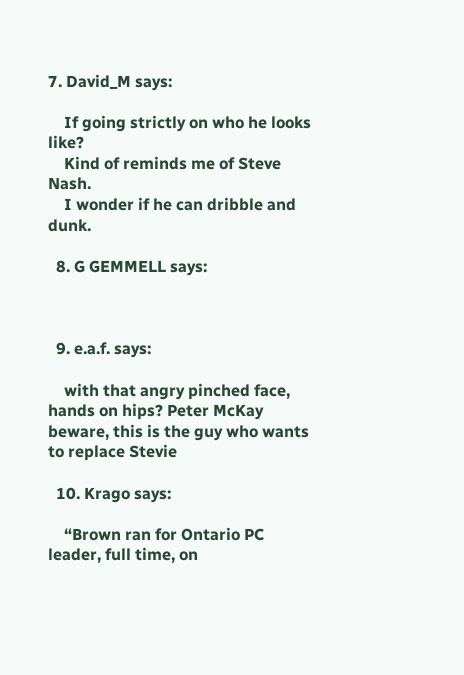7. David_M says:

    If going strictly on who he looks like?
    Kind of reminds me of Steve Nash.
    I wonder if he can dribble and dunk.

  8. G GEMMELL says:



  9. e.a.f. says:

    with that angry pinched face, hands on hips? Peter McKay beware, this is the guy who wants to replace Stevie

  10. Krago says:

    “Brown ran for Ontario PC leader, full time, on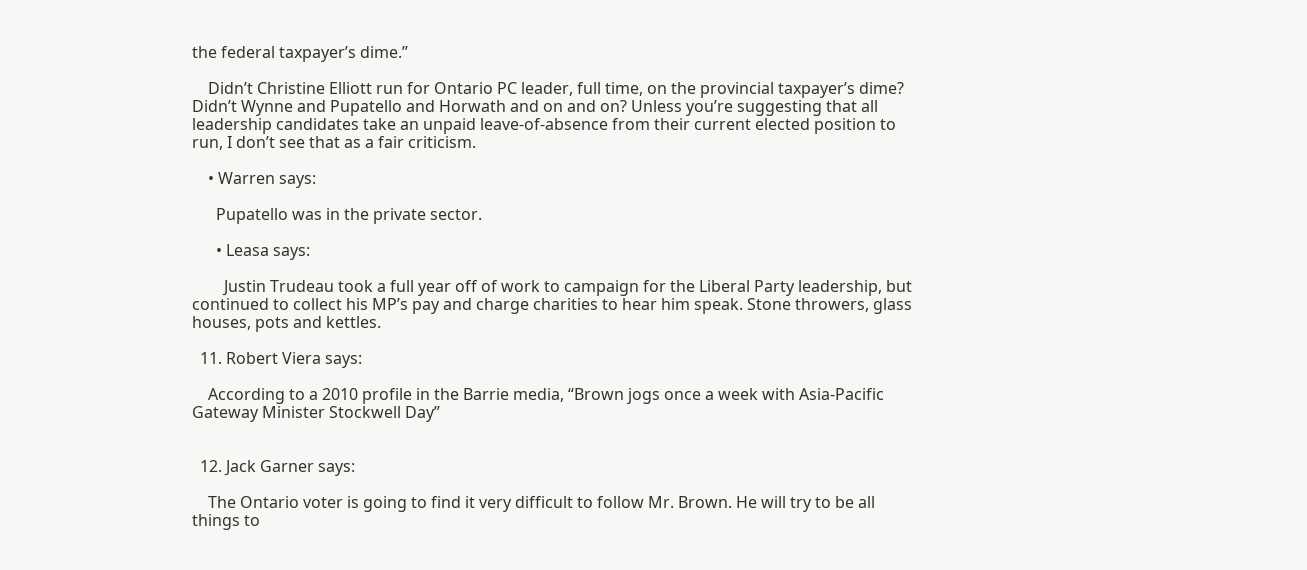the federal taxpayer’s dime.”

    Didn’t Christine Elliott run for Ontario PC leader, full time, on the provincial taxpayer’s dime? Didn’t Wynne and Pupatello and Horwath and on and on? Unless you’re suggesting that all leadership candidates take an unpaid leave-of-absence from their current elected position to run, I don’t see that as a fair criticism.

    • Warren says:

      Pupatello was in the private sector.

      • Leasa says:

        Justin Trudeau took a full year off of work to campaign for the Liberal Party leadership, but continued to collect his MP’s pay and charge charities to hear him speak. Stone throwers, glass houses, pots and kettles.

  11. Robert Viera says:

    According to a 2010 profile in the Barrie media, “Brown jogs once a week with Asia-Pacific Gateway Minister Stockwell Day”


  12. Jack Garner says:

    The Ontario voter is going to find it very difficult to follow Mr. Brown. He will try to be all things to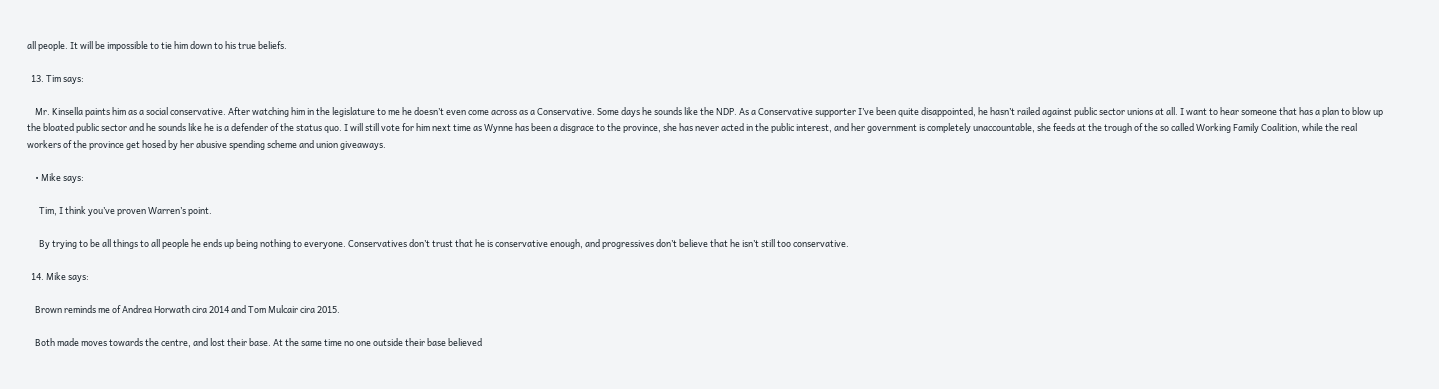all people. It will be impossible to tie him down to his true beliefs.

  13. Tim says:

    Mr. Kinsella paints him as a social conservative. After watching him in the legislature to me he doesn’t even come across as a Conservative. Some days he sounds like the NDP. As a Conservative supporter I’ve been quite disappointed, he hasn’t railed against public sector unions at all. I want to hear someone that has a plan to blow up the bloated public sector and he sounds like he is a defender of the status quo. I will still vote for him next time as Wynne has been a disgrace to the province, she has never acted in the public interest, and her government is completely unaccountable, she feeds at the trough of the so called Working Family Coalition, while the real workers of the province get hosed by her abusive spending scheme and union giveaways.

    • Mike says:

      Tim, I think you’ve proven Warren’s point.

      By trying to be all things to all people he ends up being nothing to everyone. Conservatives don’t trust that he is conservative enough, and progressives don’t believe that he isn’t still too conservative.

  14. Mike says:

    Brown reminds me of Andrea Horwath cira 2014 and Tom Mulcair cira 2015.

    Both made moves towards the centre, and lost their base. At the same time no one outside their base believed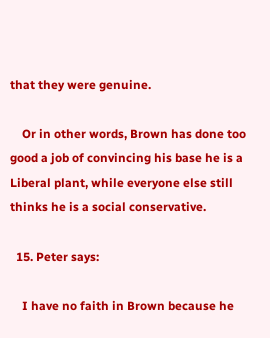that they were genuine.

    Or in other words, Brown has done too good a job of convincing his base he is a Liberal plant, while everyone else still thinks he is a social conservative.

  15. Peter says:

    I have no faith in Brown because he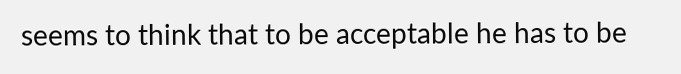seems to think that to be acceptable he has to be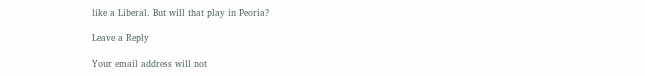like a Liberal. But will that play in Peoria?

Leave a Reply

Your email address will not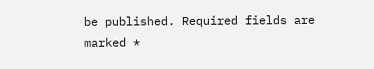be published. Required fields are marked *